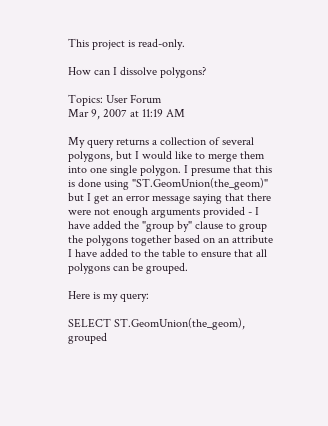This project is read-only.

How can I dissolve polygons?

Topics: User Forum
Mar 9, 2007 at 11:19 AM

My query returns a collection of several polygons, but I would like to merge them into one single polygon. I presume that this is done using "ST.GeomUnion(the_geom)" but I get an error message saying that there were not enough arguments provided - I have added the "group by" clause to group the polygons together based on an attribute I have added to the table to ensure that all polygons can be grouped.

Here is my query:

SELECT ST.GeomUnion(the_geom), grouped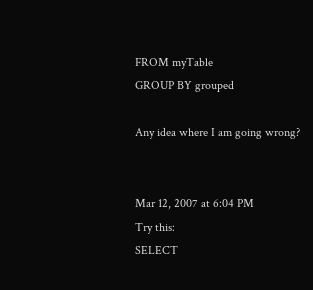FROM myTable
GROUP BY grouped

Any idea where I am going wrong?


Mar 12, 2007 at 6:04 PM
Try this:
SELECT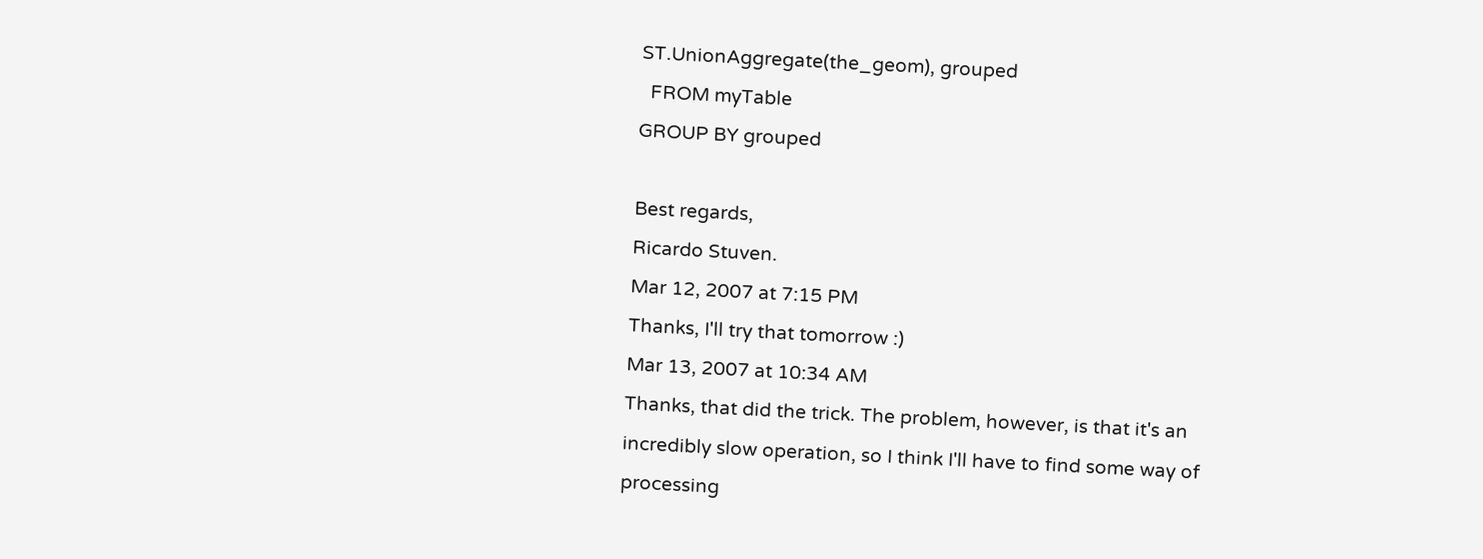ST.UnionAggregate(the_geom), grouped
  FROM myTable
GROUP BY grouped

Best regards,
Ricardo Stuven.
Mar 12, 2007 at 7:15 PM
Thanks, I'll try that tomorrow :)
Mar 13, 2007 at 10:34 AM
Thanks, that did the trick. The problem, however, is that it's an incredibly slow operation, so I think I'll have to find some way of processing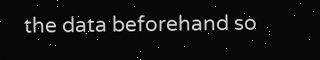the data beforehand so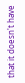that it doesn't have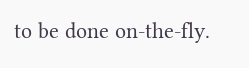to be done on-the-fly.